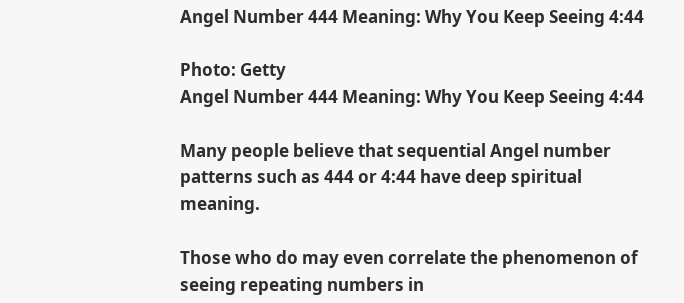Angel Number 444 Meaning: Why You Keep Seeing 4:44

Photo: Getty
Angel Number 444 Meaning: Why You Keep Seeing 4:44

Many people believe that sequential Angel number patterns such as 444 or 4:44 have deep spiritual meaning.

Those who do may even correlate the phenomenon of seeing repeating numbers in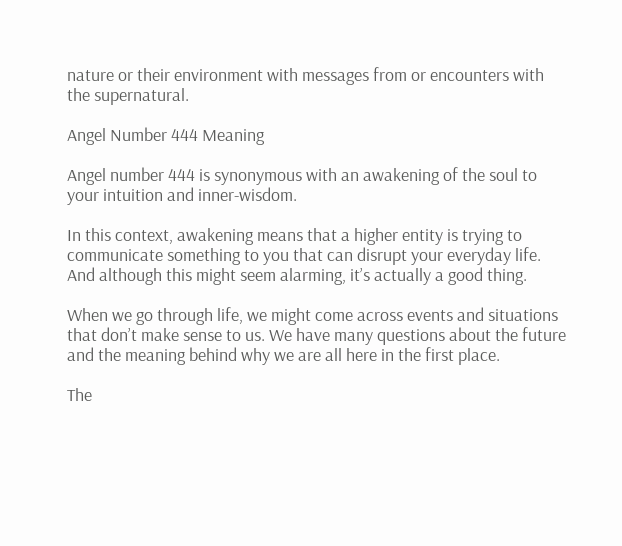nature or their environment with messages from or encounters with the supernatural.

Angel Number 444 Meaning

Angel number 444 is synonymous with an awakening of the soul to your intuition and inner-wisdom.

In this context, awakening means that a higher entity is trying to communicate something to you that can disrupt your everyday life. And although this might seem alarming, it’s actually a good thing.

When we go through life, we might come across events and situations that don’t make sense to us. We have many questions about the future and the meaning behind why we are all here in the first place.

The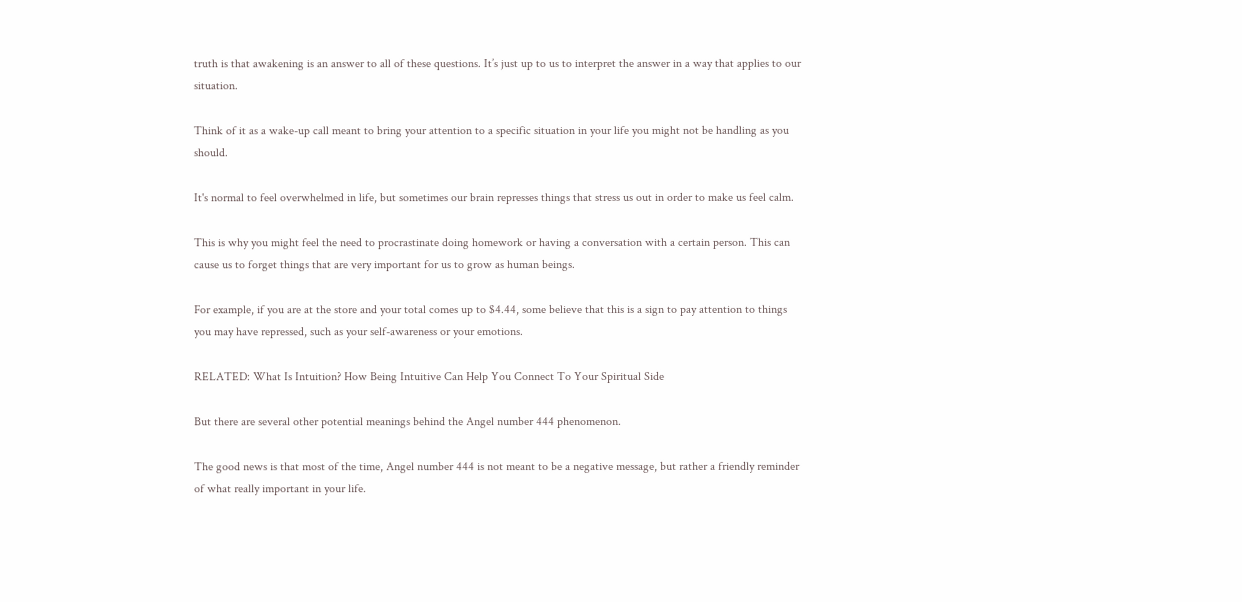truth is that awakening is an answer to all of these questions. It’s just up to us to interpret the answer in a way that applies to our situation.

Think of it as a wake-up call meant to bring your attention to a specific situation in your life you might not be handling as you should.

It's normal to feel overwhelmed in life, but sometimes our brain represses things that stress us out in order to make us feel calm.

This is why you might feel the need to procrastinate doing homework or having a conversation with a certain person. This can cause us to forget things that are very important for us to grow as human beings.

For example, if you are at the store and your total comes up to $4.44, some believe that this is a sign to pay attention to things you may have repressed, such as your self-awareness or your emotions.

RELATED: What Is Intuition? How Being Intuitive Can Help You Connect To Your Spiritual Side

But there are several other potential meanings behind the Angel number 444 phenomenon.

The good news is that most of the time, Angel number 444 is not meant to be a negative message, but rather a friendly reminder of what really important in your life.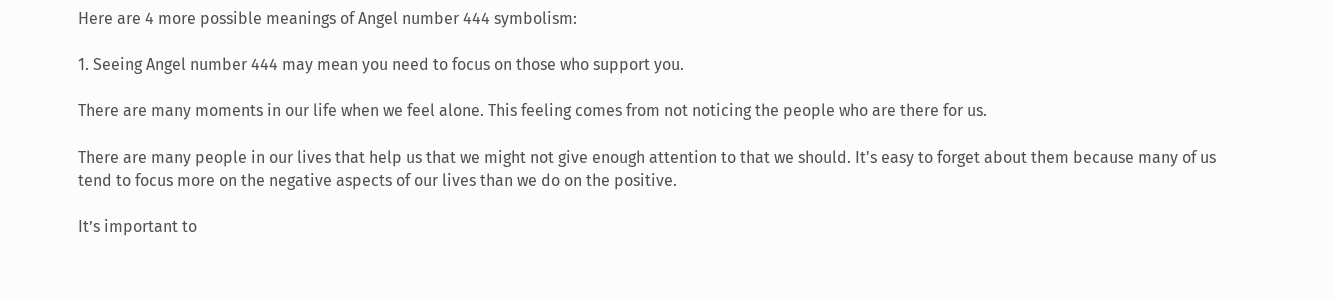Here are 4 more possible meanings of Angel number 444 symbolism:

1. Seeing Angel number 444 may mean you need to focus on those who support you.

There are many moments in our life when we feel alone. This feeling comes from not noticing the people who are there for us.

There are many people in our lives that help us that we might not give enough attention to that we should. It's easy to forget about them because many of us tend to focus more on the negative aspects of our lives than we do on the positive.

It’s important to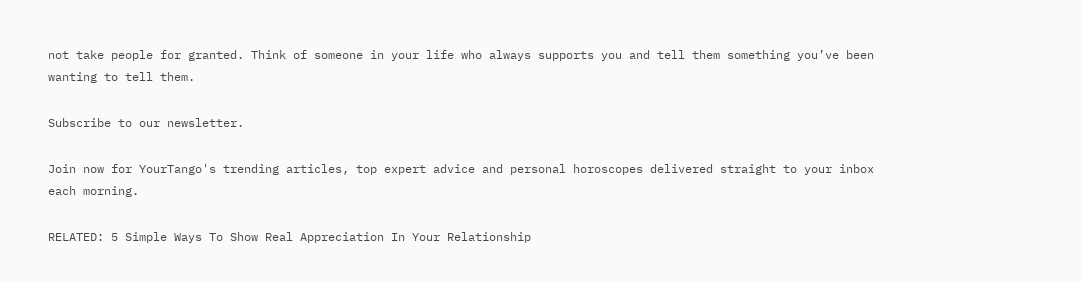not take people for granted. Think of someone in your life who always supports you and tell them something you’ve been wanting to tell them.

Subscribe to our newsletter.

Join now for YourTango's trending articles, top expert advice and personal horoscopes delivered straight to your inbox each morning.

RELATED: 5 Simple Ways To Show Real Appreciation In Your Relationship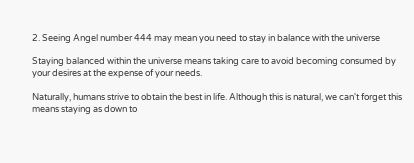2. Seeing Angel number 444 may mean you need to stay in balance with the universe

Staying balanced within the universe means taking care to avoid becoming consumed by your desires at the expense of your needs.

Naturally, humans strive to obtain the best in life. Although this is natural, we can't forget this means staying as down to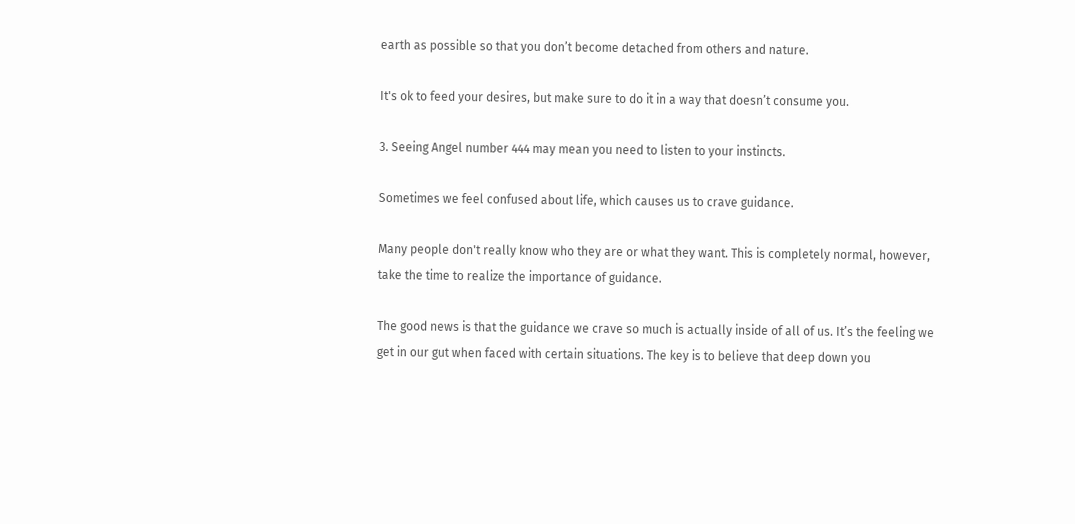earth as possible so that you don’t become detached from others and nature.

It's ok to feed your desires, but make sure to do it in a way that doesn’t consume you.

3. Seeing Angel number 444 may mean you need to listen to your instincts.

Sometimes we feel confused about life, which causes us to crave guidance.

Many people don't really know who they are or what they want. This is completely normal, however, take the time to realize the importance of guidance.

The good news is that the guidance we crave so much is actually inside of all of us. It’s the feeling we get in our gut when faced with certain situations. The key is to believe that deep down you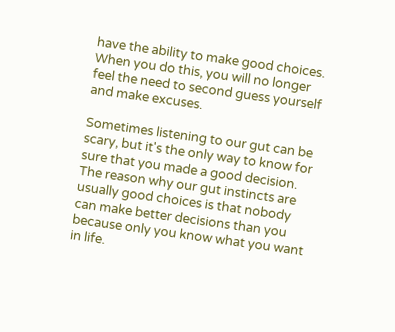have the ability to make good choices. When you do this, you will no longer feel the need to second guess yourself and make excuses.

Sometimes listening to our gut can be scary, but it's the only way to know for sure that you made a good decision. The reason why our gut instincts are usually good choices is that nobody can make better decisions than you because only you know what you want in life.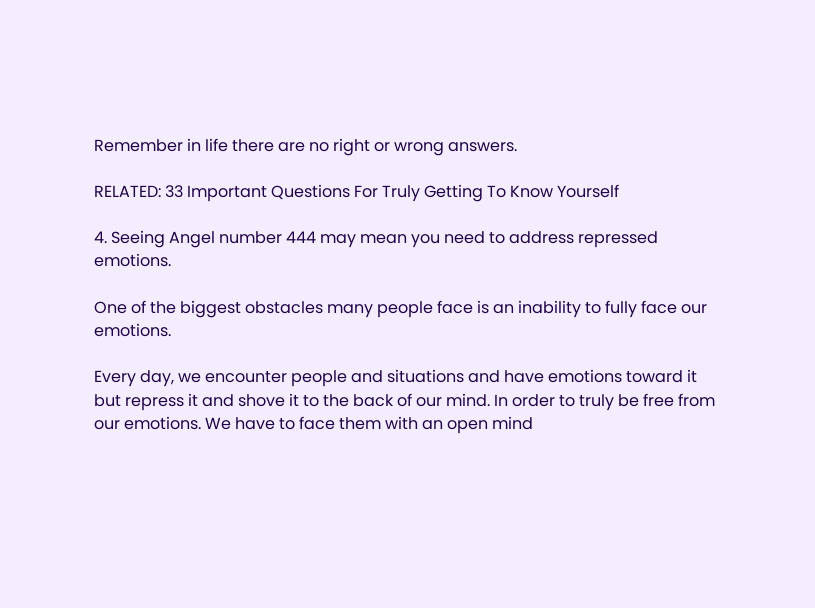Remember in life there are no right or wrong answers.

RELATED: 33 Important Questions For Truly Getting To Know Yourself

4. Seeing Angel number 444 may mean you need to address repressed emotions.

One of the biggest obstacles many people face is an inability to fully face our emotions.

Every day, we encounter people and situations and have emotions toward it but repress it and shove it to the back of our mind. In order to truly be free from our emotions. We have to face them with an open mind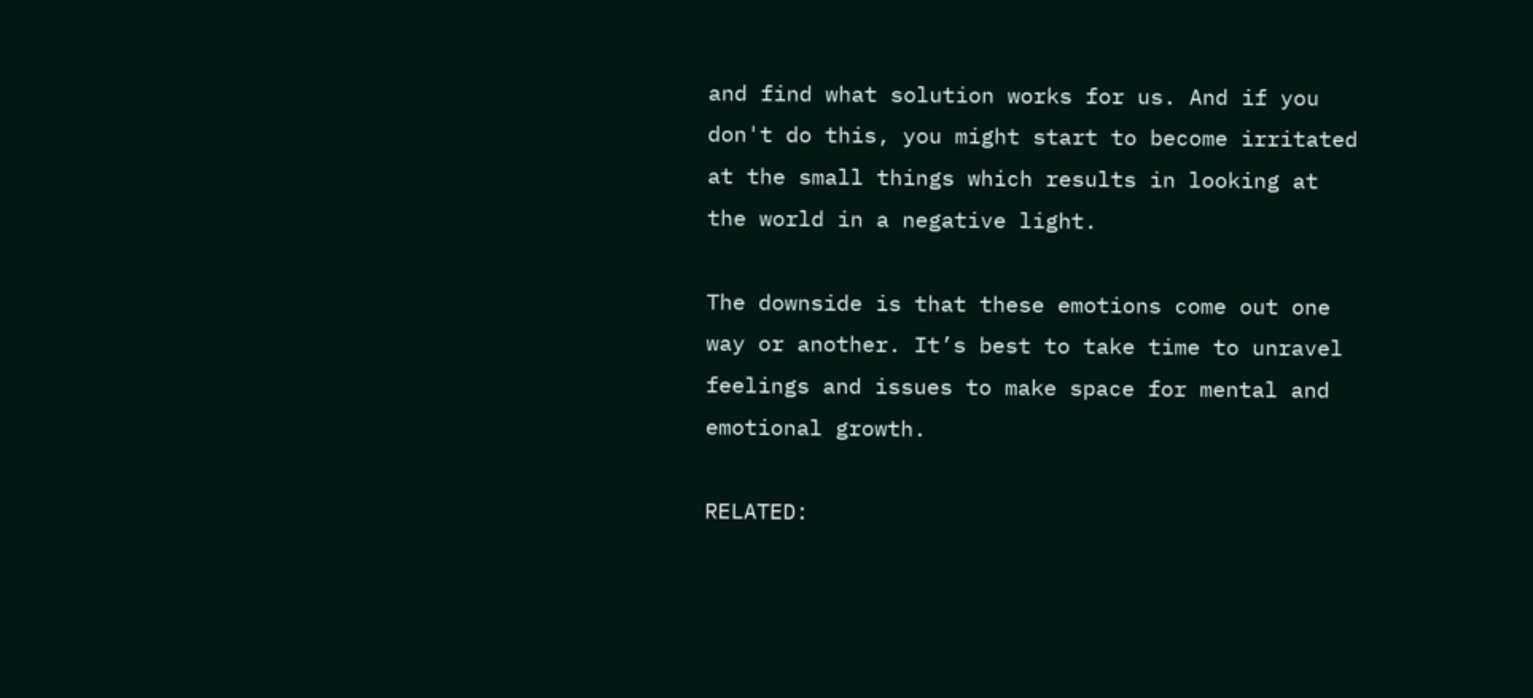and find what solution works for us. And if you don't do this, you might start to become irritated at the small things which results in looking at the world in a negative light.

The downside is that these emotions come out one way or another. It’s best to take time to unravel feelings and issues to make space for mental and emotional growth.

RELATED: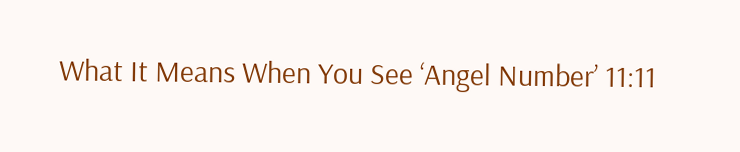What It Means When You See ‘Angel Number’ 11:11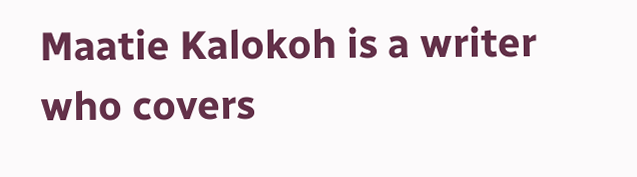Maatie Kalokoh is a writer who covers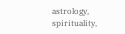astrology, spirituality,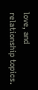love, and relationship topics.